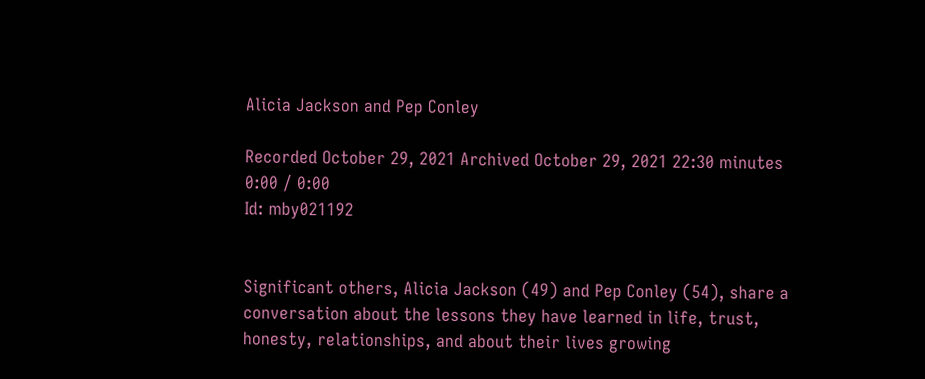Alicia Jackson and Pep Conley

Recorded October 29, 2021 Archived October 29, 2021 22:30 minutes
0:00 / 0:00
Id: mby021192


Significant others, Alicia Jackson (49) and Pep Conley (54), share a conversation about the lessons they have learned in life, trust, honesty, relationships, and about their lives growing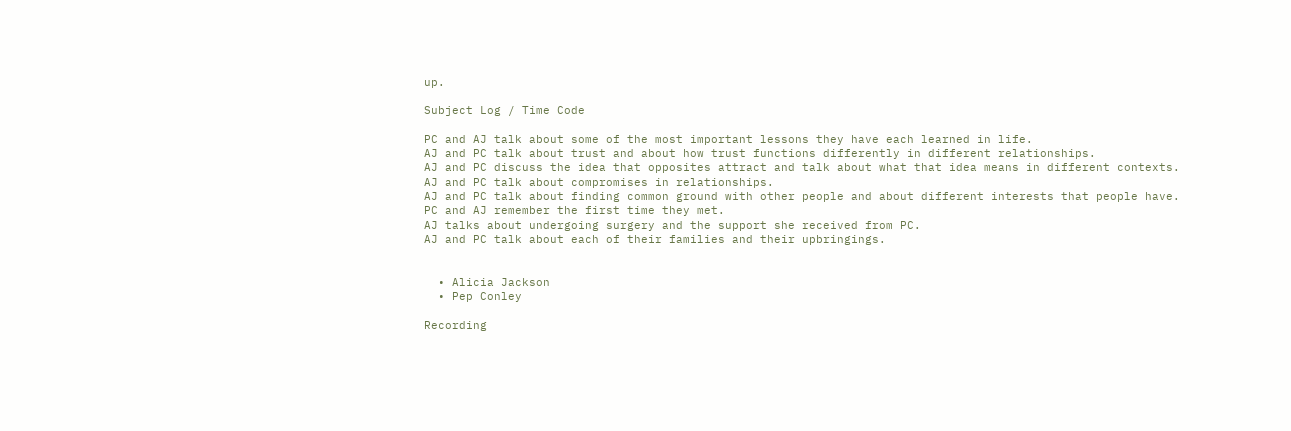up.

Subject Log / Time Code

PC and AJ talk about some of the most important lessons they have each learned in life.
AJ and PC talk about trust and about how trust functions differently in different relationships.
AJ and PC discuss the idea that opposites attract and talk about what that idea means in different contexts.
AJ and PC talk about compromises in relationships.
AJ and PC talk about finding common ground with other people and about different interests that people have.
PC and AJ remember the first time they met.
AJ talks about undergoing surgery and the support she received from PC.
AJ and PC talk about each of their families and their upbringings.


  • Alicia Jackson
  • Pep Conley

Recording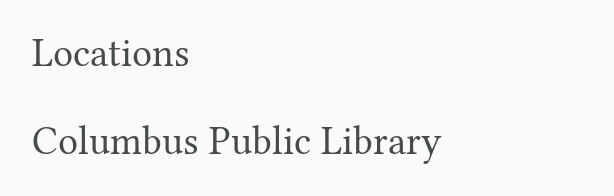Locations

Columbus Public Library